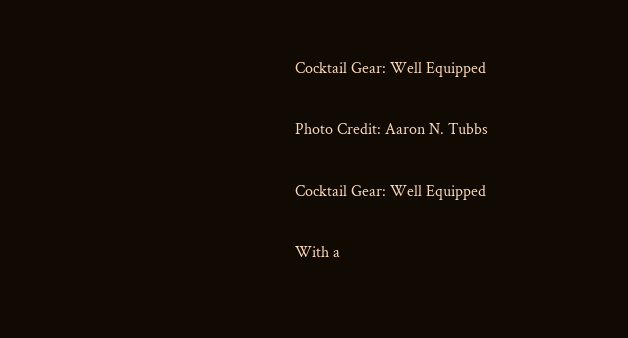Cocktail Gear: Well Equipped

Photo Credit: Aaron N. Tubbs

Cocktail Gear: Well Equipped

With a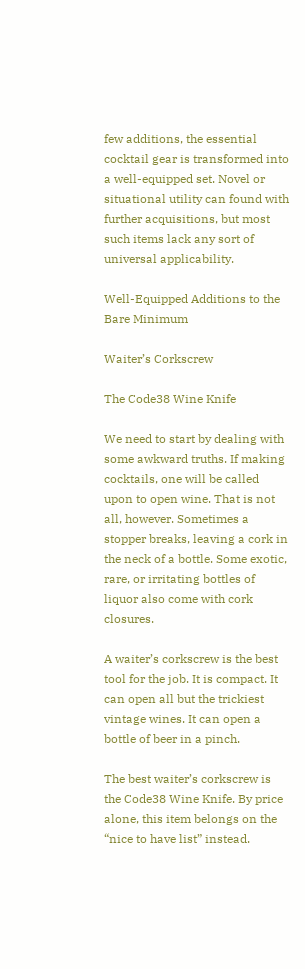few additions, the essential cocktail gear is transformed into a well-equipped set. Novel or situational utility can found with further acquisitions, but most such items lack any sort of universal applicability.

Well-Equipped Additions to the Bare Minimum

Waiter’s Corkscrew

The Code38 Wine Knife

We need to start by dealing with some awkward truths. If making cocktails, one will be called upon to open wine. That is not all, however. Sometimes a stopper breaks, leaving a cork in the neck of a bottle. Some exotic, rare, or irritating bottles of liquor also come with cork closures.

A waiter’s corkscrew is the best tool for the job. It is compact. It can open all but the trickiest vintage wines. It can open a bottle of beer in a pinch.

The best waiter’s corkscrew is the Code38 Wine Knife. By price alone, this item belongs on the “nice to have list” instead.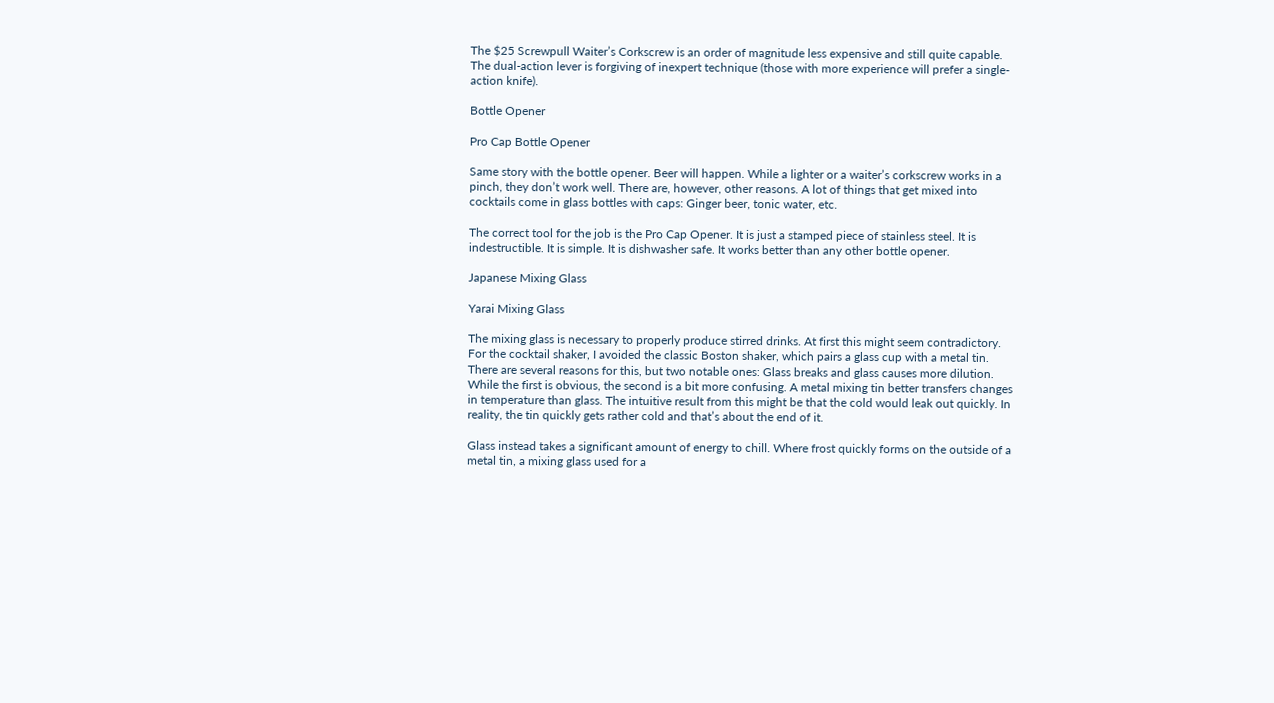The $25 Screwpull Waiter’s Corkscrew is an order of magnitude less expensive and still quite capable. The dual-action lever is forgiving of inexpert technique (those with more experience will prefer a single-action knife).

Bottle Opener

Pro Cap Bottle Opener

Same story with the bottle opener. Beer will happen. While a lighter or a waiter’s corkscrew works in a pinch, they don’t work well. There are, however, other reasons. A lot of things that get mixed into cocktails come in glass bottles with caps: Ginger beer, tonic water, etc.

The correct tool for the job is the Pro Cap Opener. It is just a stamped piece of stainless steel. It is indestructible. It is simple. It is dishwasher safe. It works better than any other bottle opener.

Japanese Mixing Glass

Yarai Mixing Glass

The mixing glass is necessary to properly produce stirred drinks. At first this might seem contradictory. For the cocktail shaker, I avoided the classic Boston shaker, which pairs a glass cup with a metal tin. There are several reasons for this, but two notable ones: Glass breaks and glass causes more dilution. While the first is obvious, the second is a bit more confusing. A metal mixing tin better transfers changes in temperature than glass. The intuitive result from this might be that the cold would leak out quickly. In reality, the tin quickly gets rather cold and that’s about the end of it.

Glass instead takes a significant amount of energy to chill. Where frost quickly forms on the outside of a metal tin, a mixing glass used for a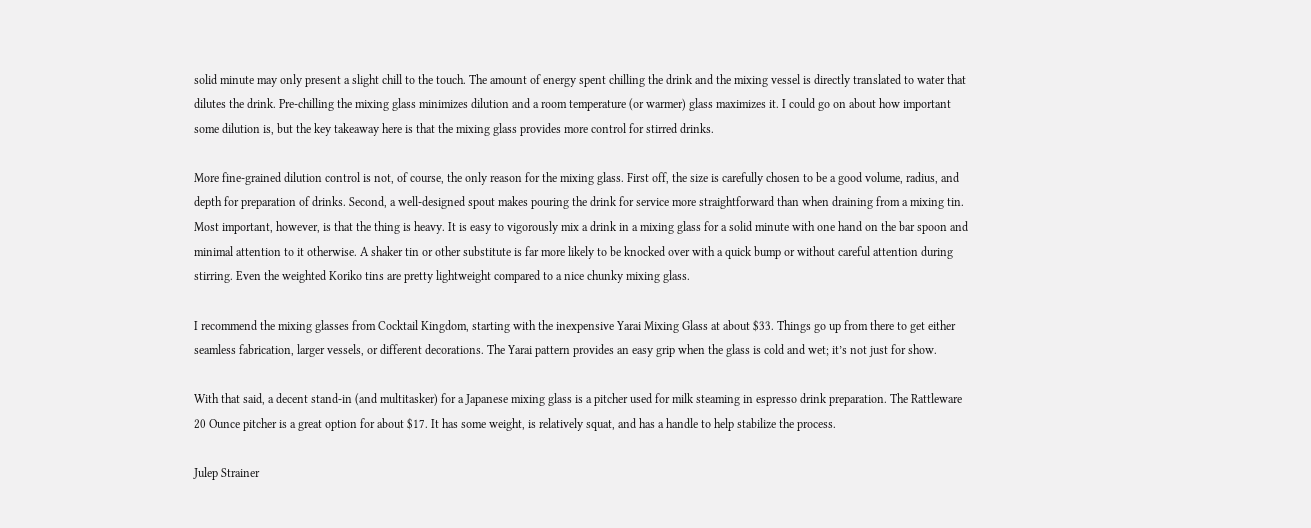solid minute may only present a slight chill to the touch. The amount of energy spent chilling the drink and the mixing vessel is directly translated to water that dilutes the drink. Pre-chilling the mixing glass minimizes dilution and a room temperature (or warmer) glass maximizes it. I could go on about how important some dilution is, but the key takeaway here is that the mixing glass provides more control for stirred drinks.

More fine-grained dilution control is not, of course, the only reason for the mixing glass. First off, the size is carefully chosen to be a good volume, radius, and depth for preparation of drinks. Second, a well-designed spout makes pouring the drink for service more straightforward than when draining from a mixing tin. Most important, however, is that the thing is heavy. It is easy to vigorously mix a drink in a mixing glass for a solid minute with one hand on the bar spoon and minimal attention to it otherwise. A shaker tin or other substitute is far more likely to be knocked over with a quick bump or without careful attention during stirring. Even the weighted Koriko tins are pretty lightweight compared to a nice chunky mixing glass.

I recommend the mixing glasses from Cocktail Kingdom, starting with the inexpensive Yarai Mixing Glass at about $33. Things go up from there to get either seamless fabrication, larger vessels, or different decorations. The Yarai pattern provides an easy grip when the glass is cold and wet; it’s not just for show.

With that said, a decent stand-in (and multitasker) for a Japanese mixing glass is a pitcher used for milk steaming in espresso drink preparation. The Rattleware 20 Ounce pitcher is a great option for about $17. It has some weight, is relatively squat, and has a handle to help stabilize the process.

Julep Strainer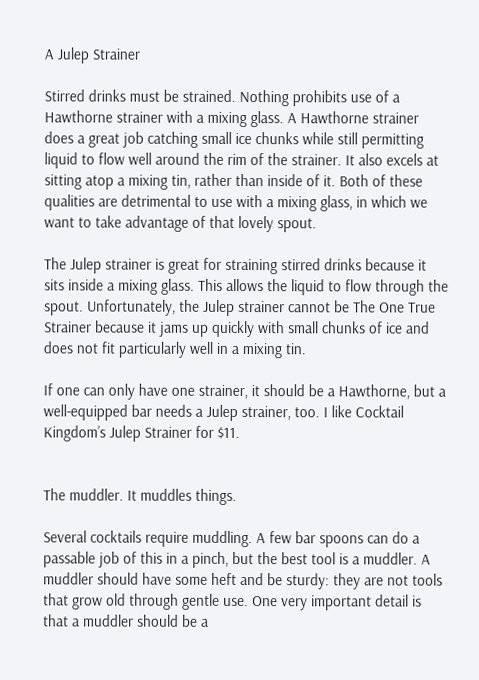A Julep Strainer

Stirred drinks must be strained. Nothing prohibits use of a Hawthorne strainer with a mixing glass. A Hawthorne strainer does a great job catching small ice chunks while still permitting liquid to flow well around the rim of the strainer. It also excels at sitting atop a mixing tin, rather than inside of it. Both of these qualities are detrimental to use with a mixing glass, in which we want to take advantage of that lovely spout.

The Julep strainer is great for straining stirred drinks because it sits inside a mixing glass. This allows the liquid to flow through the spout. Unfortunately, the Julep strainer cannot be The One True Strainer because it jams up quickly with small chunks of ice and does not fit particularly well in a mixing tin.

If one can only have one strainer, it should be a Hawthorne, but a well-equipped bar needs a Julep strainer, too. I like Cocktail Kingdom’s Julep Strainer for $11.


The muddler. It muddles things.

Several cocktails require muddling. A few bar spoons can do a passable job of this in a pinch, but the best tool is a muddler. A muddler should have some heft and be sturdy: they are not tools that grow old through gentle use. One very important detail is that a muddler should be a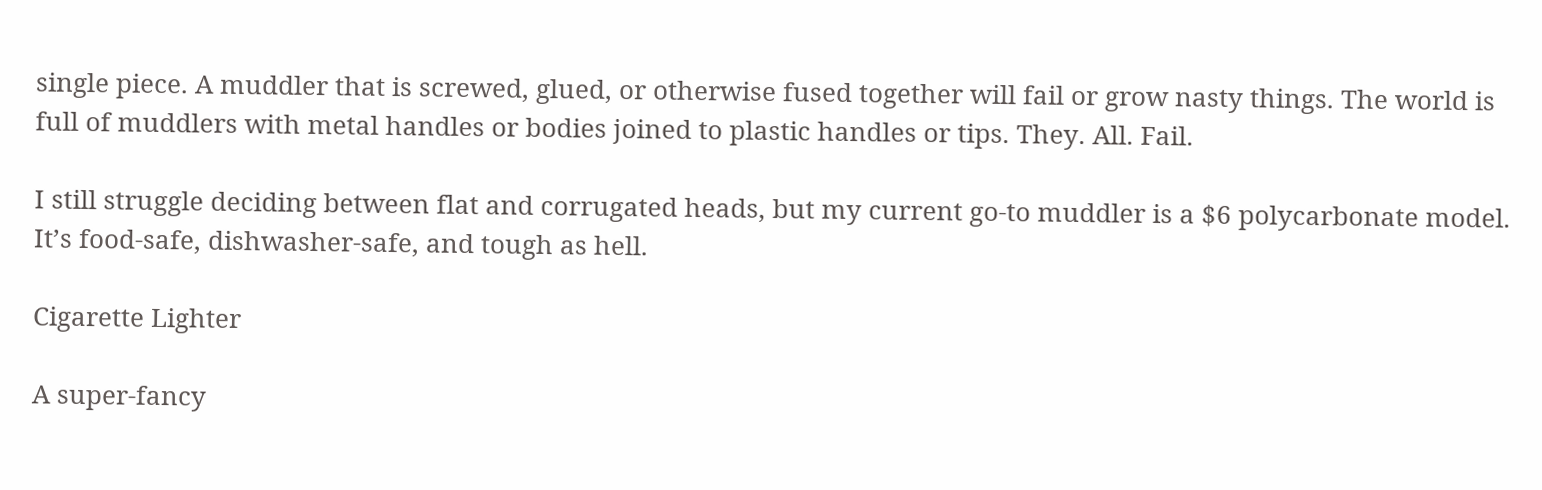single piece. A muddler that is screwed, glued, or otherwise fused together will fail or grow nasty things. The world is full of muddlers with metal handles or bodies joined to plastic handles or tips. They. All. Fail.

I still struggle deciding between flat and corrugated heads, but my current go-to muddler is a $6 polycarbonate model. It’s food-safe, dishwasher-safe, and tough as hell.

Cigarette Lighter

A super-fancy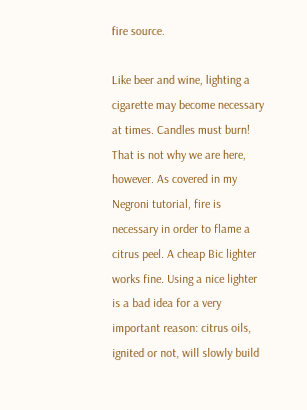fire source.

Like beer and wine, lighting a cigarette may become necessary at times. Candles must burn! That is not why we are here, however. As covered in my Negroni tutorial, fire is necessary in order to flame a citrus peel. A cheap Bic lighter works fine. Using a nice lighter is a bad idea for a very important reason: citrus oils, ignited or not, will slowly build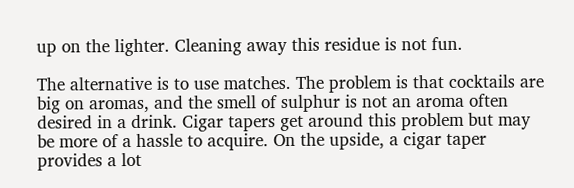up on the lighter. Cleaning away this residue is not fun.

The alternative is to use matches. The problem is that cocktails are big on aromas, and the smell of sulphur is not an aroma often desired in a drink. Cigar tapers get around this problem but may be more of a hassle to acquire. On the upside, a cigar taper provides a lot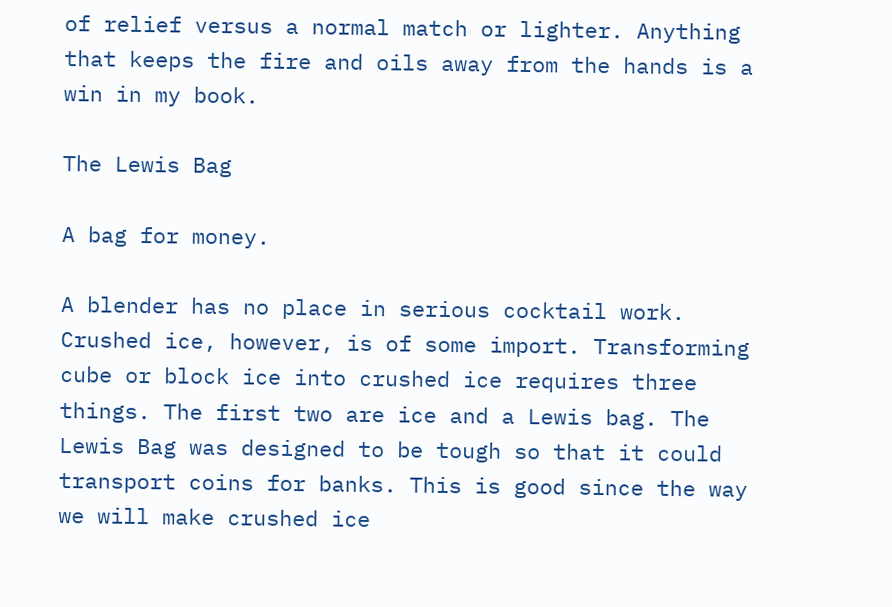of relief versus a normal match or lighter. Anything that keeps the fire and oils away from the hands is a win in my book.

The Lewis Bag

A bag for money.

A blender has no place in serious cocktail work. Crushed ice, however, is of some import. Transforming cube or block ice into crushed ice requires three things. The first two are ice and a Lewis bag. The Lewis Bag was designed to be tough so that it could transport coins for banks. This is good since the way we will make crushed ice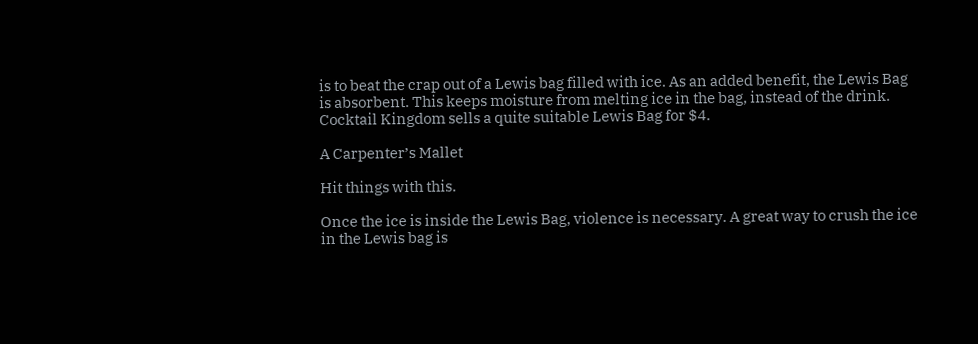is to beat the crap out of a Lewis bag filled with ice. As an added benefit, the Lewis Bag is absorbent. This keeps moisture from melting ice in the bag, instead of the drink. Cocktail Kingdom sells a quite suitable Lewis Bag for $4.

A Carpenter’s Mallet

Hit things with this.

Once the ice is inside the Lewis Bag, violence is necessary. A great way to crush the ice in the Lewis bag is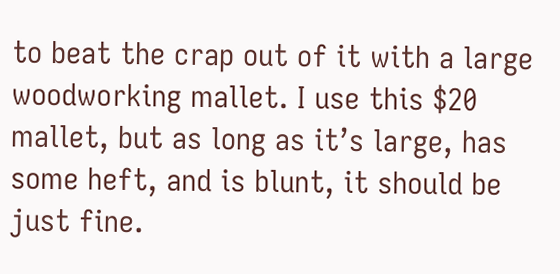to beat the crap out of it with a large woodworking mallet. I use this $20 mallet, but as long as it’s large, has some heft, and is blunt, it should be just fine.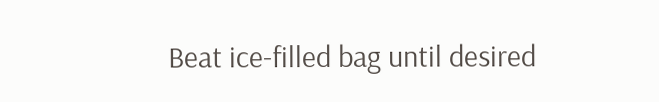Beat ice-filled bag until desired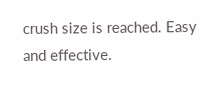crush size is reached. Easy and effective.